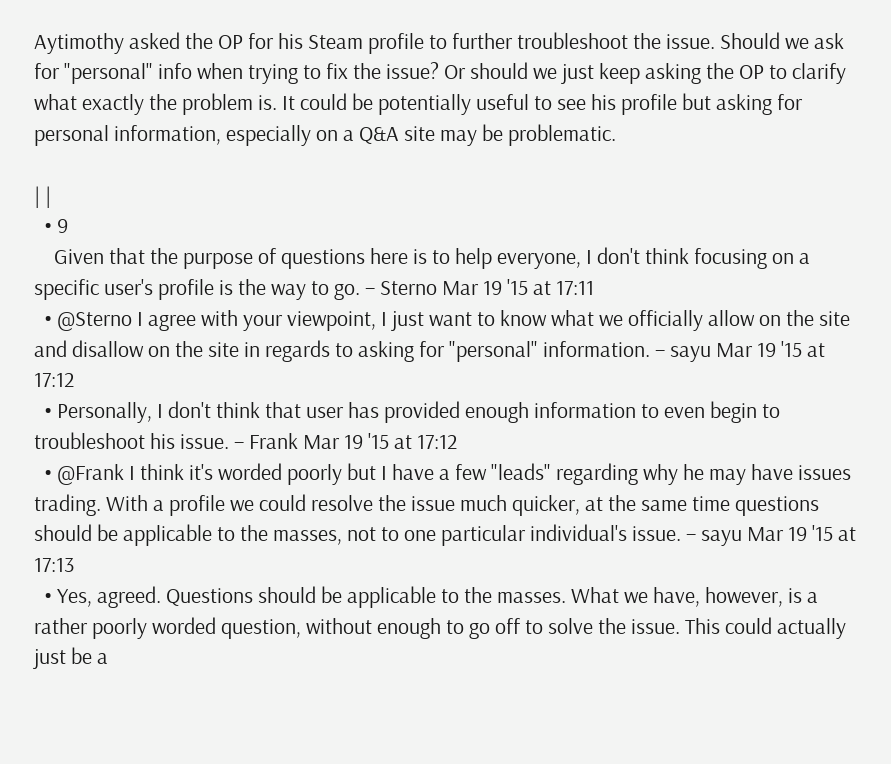Aytimothy asked the OP for his Steam profile to further troubleshoot the issue. Should we ask for "personal" info when trying to fix the issue? Or should we just keep asking the OP to clarify what exactly the problem is. It could be potentially useful to see his profile but asking for personal information, especially on a Q&A site may be problematic.

| |
  • 9
    Given that the purpose of questions here is to help everyone, I don't think focusing on a specific user's profile is the way to go. – Sterno Mar 19 '15 at 17:11
  • @Sterno I agree with your viewpoint, I just want to know what we officially allow on the site and disallow on the site in regards to asking for "personal" information. – sayu Mar 19 '15 at 17:12
  • Personally, I don't think that user has provided enough information to even begin to troubleshoot his issue. – Frank Mar 19 '15 at 17:12
  • @Frank I think it's worded poorly but I have a few "leads" regarding why he may have issues trading. With a profile we could resolve the issue much quicker, at the same time questions should be applicable to the masses, not to one particular individual's issue. – sayu Mar 19 '15 at 17:13
  • Yes, agreed. Questions should be applicable to the masses. What we have, however, is a rather poorly worded question, without enough to go off to solve the issue. This could actually just be a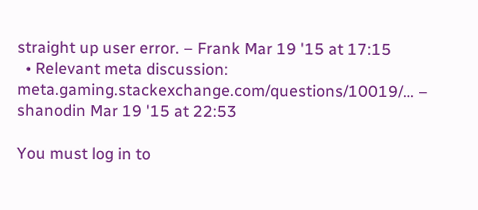straight up user error. – Frank Mar 19 '15 at 17:15
  • Relevant meta discussion: meta.gaming.stackexchange.com/questions/10019/… – shanodin Mar 19 '15 at 22:53

You must log in to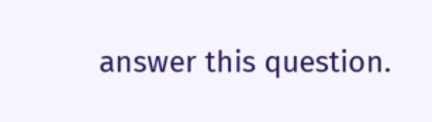answer this question.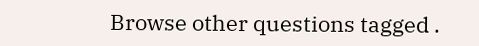Browse other questions tagged .